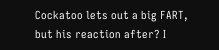Cockatoo lets out a big FART, but his reaction after? I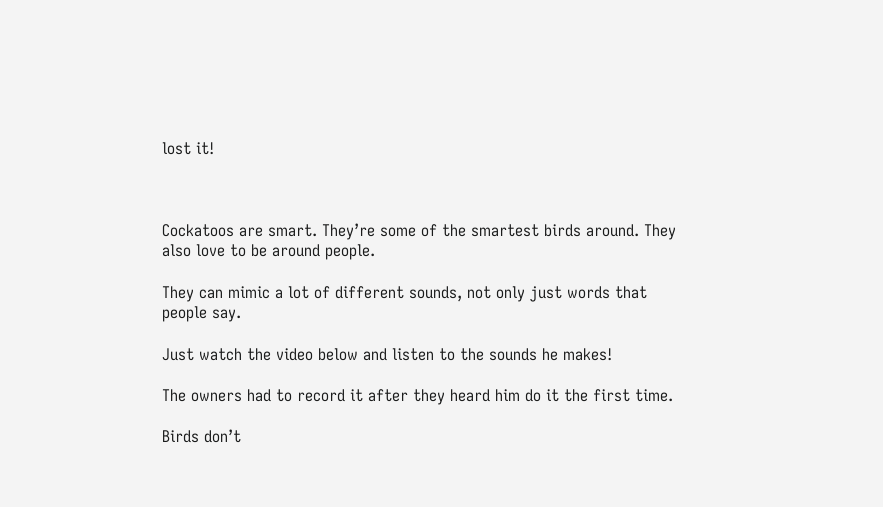lost it!



Cockatoos are smart. They’re some of the smartest birds around. They also love to be around people.

They can mimic a lot of different sounds, not only just words that people say.

Just watch the video below and listen to the sounds he makes!

The owners had to record it after they heard him do it the first time.

Birds don’t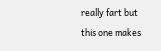really fart but this one makes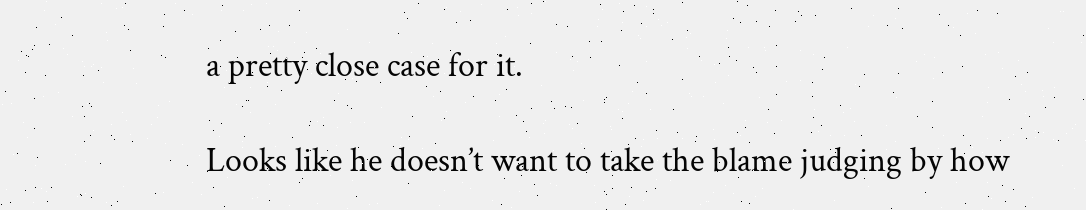a pretty close case for it.

Looks like he doesn’t want to take the blame judging by how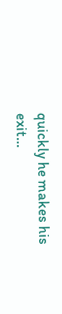quickly he makes his exit…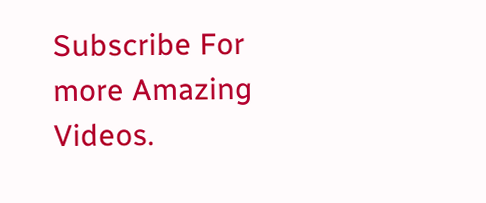Subscribe For more Amazing Videos.